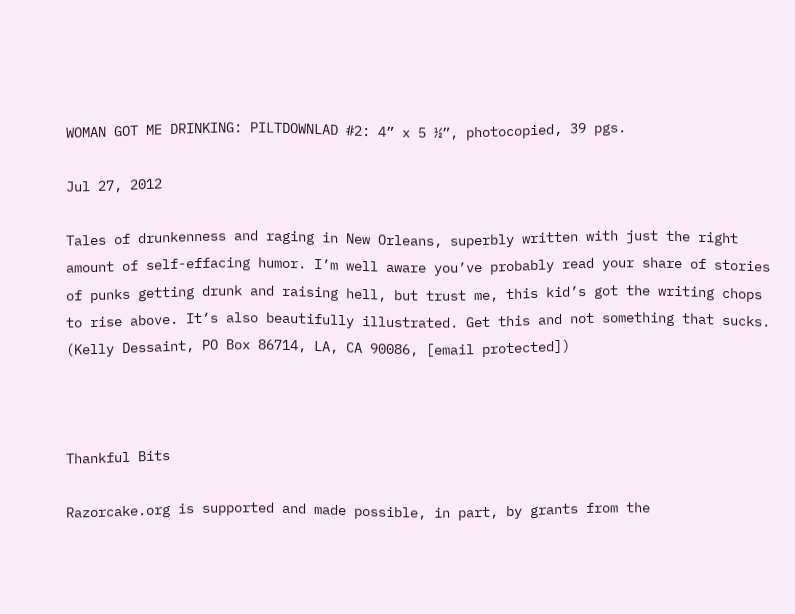WOMAN GOT ME DRINKING: PILTDOWNLAD #2: 4” x 5 ½”, photocopied, 39 pgs.

Jul 27, 2012

Tales of drunkenness and raging in New Orleans, superbly written with just the right amount of self-effacing humor. I’m well aware you’ve probably read your share of stories of punks getting drunk and raising hell, but trust me, this kid’s got the writing chops to rise above. It’s also beautifully illustrated. Get this and not something that sucks. (Kelly Dessaint, PO Box 86714, LA, CA 90086, [email protected])



Thankful Bits

Razorcake.org is supported and made possible, in part, by grants from the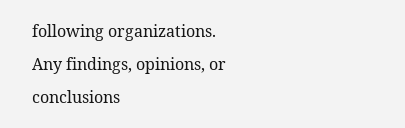following organizations.
Any findings, opinions, or conclusions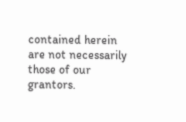contained herein are not necessarily those of our grantors.